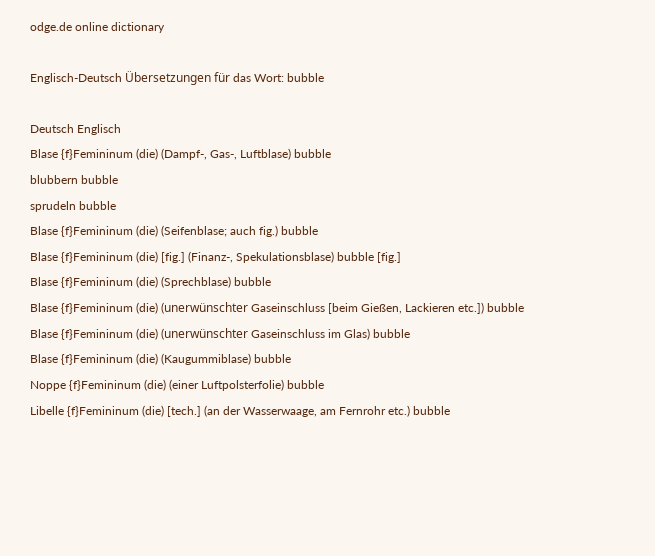odge.de online dictionary

Englisch-Deutsch Übersetzungen für das Wort: bubble

Deutsch Englisch
Blase {f}Femininum (die) (Dampf-, Gas-, Luftblase) bubble
blubbern bubble
sprudeln bubble
Blase {f}Femininum (die) (Seifenblase; auch fig.) bubble
Blase {f}Femininum (die) [fig.] (Finanz-, Spekulationsblase) bubble [fig.]
Blase {f}Femininum (die) (Sprechblase) bubble
Blase {f}Femininum (die) (unerwünschter Gaseinschluss [beim Gießen, Lackieren etc.]) bubble
Blase {f}Femininum (die) (unerwünschter Gaseinschluss im Glas) bubble
Blase {f}Femininum (die) (Kaugummiblase) bubble
Noppe {f}Femininum (die) (einer Luftpolsterfolie) bubble
Libelle {f}Femininum (die) [tech.] (an der Wasserwaage, am Fernrohr etc.) bubble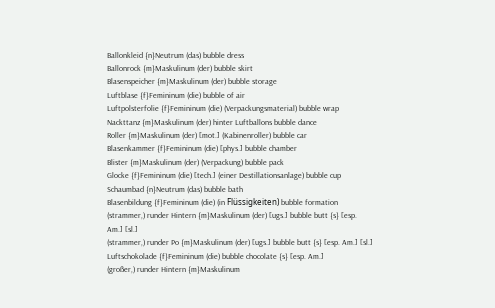Ballonkleid {n}Neutrum (das) bubble dress
Ballonrock {m}Maskulinum (der) bubble skirt
Blasenspeicher {m}Maskulinum (der) bubble storage
Luftblase {f}Femininum (die) bubble of air
Luftpolsterfolie {f}Femininum (die) (Verpackungsmaterial) bubble wrap
Nackttanz {m}Maskulinum (der) hinter Luftballons bubble dance
Roller {m}Maskulinum (der) [mot.] (Kabinenroller) bubble car
Blasenkammer {f}Femininum (die) [phys.] bubble chamber
Blister {m}Maskulinum (der) (Verpackung) bubble pack
Glocke {f}Femininum (die) [tech.] (einer Destillationsanlage) bubble cup
Schaumbad {n}Neutrum (das) bubble bath
Blasenbildung {f}Femininum (die) (in Flüssigkeiten) bubble formation
(strammer,) runder Hintern {m}Maskulinum (der) [ugs.] bubble butt {s} [esp. Am.] [sl.]
(strammer,) runder Po {m}Maskulinum (der) [ugs.] bubble butt {s} [esp. Am.] [sl.]
Luftschokolade {f}Femininum (die) bubble chocolate {s} [esp. Am.]
(großer,) runder Hintern {m}Maskulinum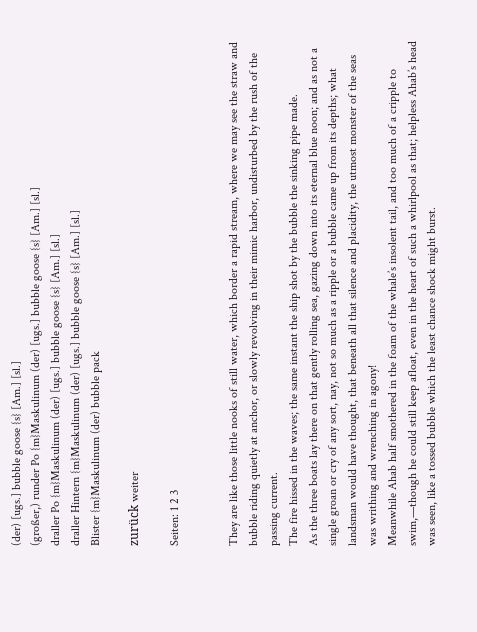(der) [ugs.] bubble goose {s} [Am.] [sl.]
(großer,) runder Po {m}Maskulinum (der) [ugs.] bubble goose {s} [Am.] [sl.]
draller Po {m}Maskulinum (der) [ugs.] bubble goose {s} [Am.] [sl.]
draller Hintern {m}Maskulinum (der) [ugs.] bubble goose {s} [Am.] [sl.]
Blister {m}Maskulinum (der) bubble pack

zurück weiter

Seiten: 1 2 3


They are like those little nooks of still water, which border a rapid stream, where we may see the straw and bubble riding quietly at anchor, or slowly revolving in their mimic harbor, undisturbed by the rush of the passing current.
The fire hissed in the waves; the same instant the ship shot by the bubble the sinking pipe made.
As the three boats lay there on that gently rolling sea, gazing down into its eternal blue noon; and as not a single groan or cry of any sort, nay, not so much as a ripple or a bubble came up from its depths; what landsman would have thought, that beneath all that silence and placidity, the utmost monster of the seas was writhing and wrenching in agony!
Meanwhile Ahab half smothered in the foam of the whale’s insolent tail, and too much of a cripple to swim,—though he could still keep afloat, even in the heart of such a whirlpool as that; helpless Ahab’s head was seen, like a tossed bubble which the least chance shock might burst.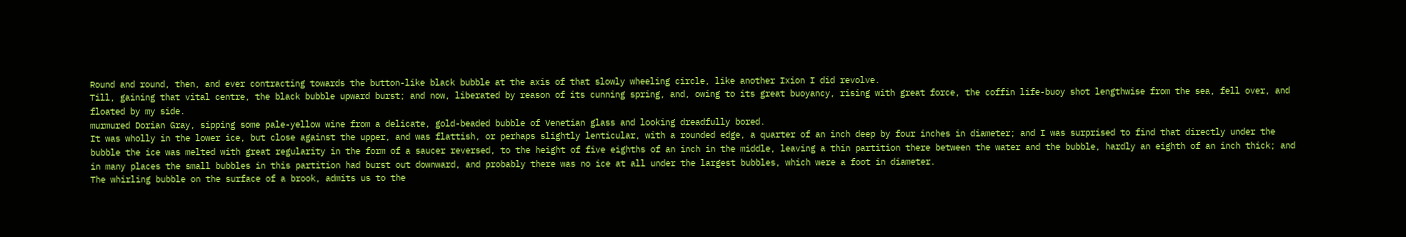Round and round, then, and ever contracting towards the button-like black bubble at the axis of that slowly wheeling circle, like another Ixion I did revolve.
Till, gaining that vital centre, the black bubble upward burst; and now, liberated by reason of its cunning spring, and, owing to its great buoyancy, rising with great force, the coffin life-buoy shot lengthwise from the sea, fell over, and floated by my side.
murmured Dorian Gray, sipping some pale-yellow wine from a delicate, gold-beaded bubble of Venetian glass and looking dreadfully bored.
It was wholly in the lower ice, but close against the upper, and was flattish, or perhaps slightly lenticular, with a rounded edge, a quarter of an inch deep by four inches in diameter; and I was surprised to find that directly under the bubble the ice was melted with great regularity in the form of a saucer reversed, to the height of five eighths of an inch in the middle, leaving a thin partition there between the water and the bubble, hardly an eighth of an inch thick; and in many places the small bubbles in this partition had burst out downward, and probably there was no ice at all under the largest bubbles, which were a foot in diameter.
The whirling bubble on the surface of a brook, admits us to the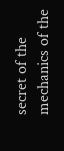secret of the mechanics of the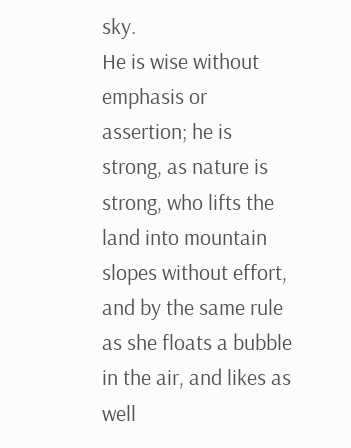sky.
He is wise without emphasis or assertion; he is strong, as nature is strong, who lifts the land into mountain slopes without effort, and by the same rule as she floats a bubble in the air, and likes as well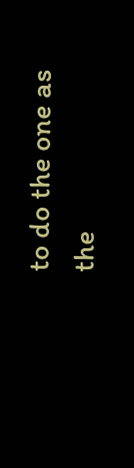to do the one as the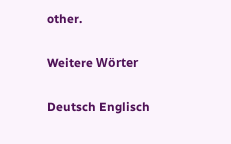other.

Weitere Wörter

Deutsch Englisch